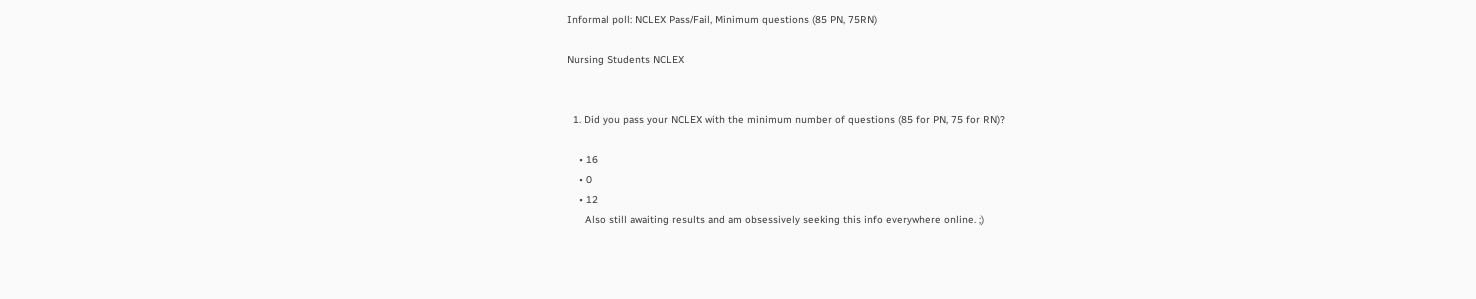Informal poll: NCLEX Pass/Fail, Minimum questions (85 PN, 75RN)

Nursing Students NCLEX


  1. Did you pass your NCLEX with the minimum number of questions (85 for PN, 75 for RN)?

    • 16
    • 0
    • 12
      Also still awaiting results and am obsessively seeking this info everywhere online. ;)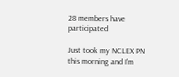28 members have participated

Just took my NCLEX PN this morning and I'm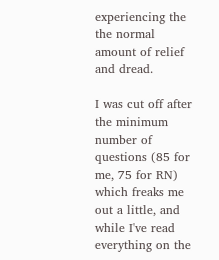experiencing the the normal amount of relief and dread.

I was cut off after the minimum number of questions (85 for me, 75 for RN) which freaks me out a little, and while I've read everything on the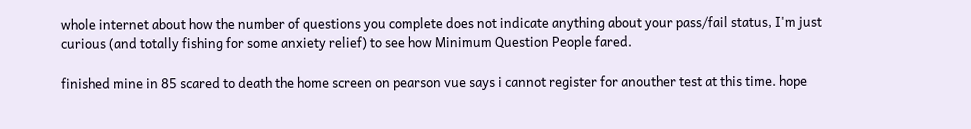whole internet about how the number of questions you complete does not indicate anything about your pass/fail status, I'm just curious (and totally fishing for some anxiety relief) to see how Minimum Question People fared.

finished mine in 85 scared to death the home screen on pearson vue says i cannot register for anouther test at this time. hope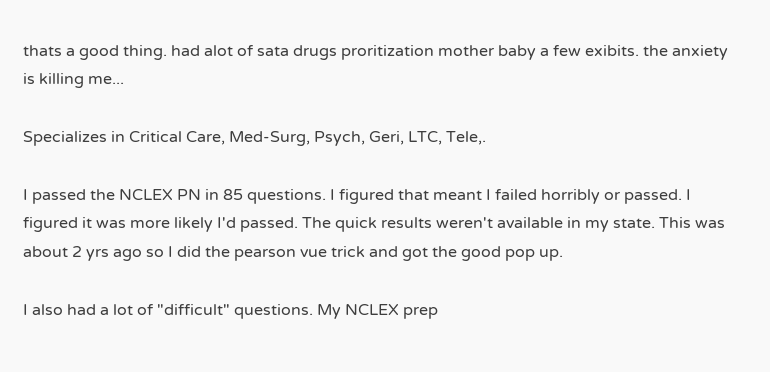thats a good thing. had alot of sata drugs proritization mother baby a few exibits. the anxiety is killing me...

Specializes in Critical Care, Med-Surg, Psych, Geri, LTC, Tele,.

I passed the NCLEX PN in 85 questions. I figured that meant I failed horribly or passed. I figured it was more likely I'd passed. The quick results weren't available in my state. This was about 2 yrs ago so I did the pearson vue trick and got the good pop up.

I also had a lot of "difficult" questions. My NCLEX prep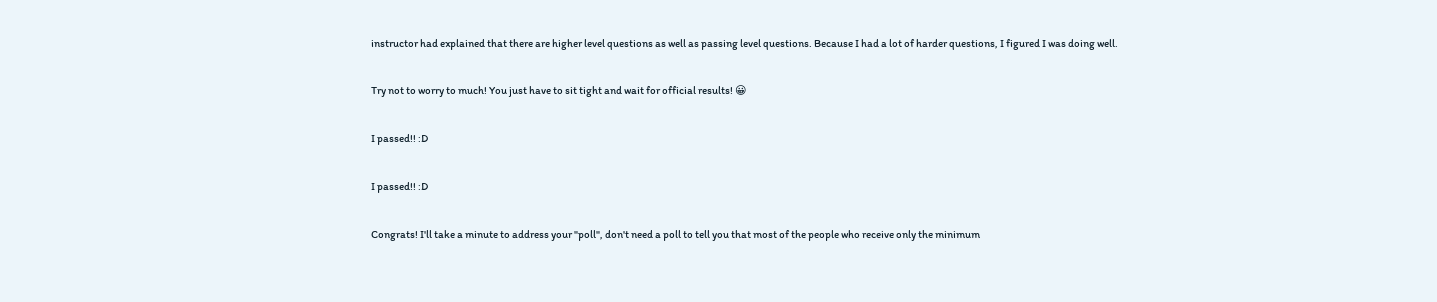instructor had explained that there are higher level questions as well as passing level questions. Because I had a lot of harder questions, I figured I was doing well.

Try not to worry to much! You just have to sit tight and wait for official results! 😀

I passed!! :D

I passed!! :D

Congrats! I'll take a minute to address your "poll", don't need a poll to tell you that most of the people who receive only the minimum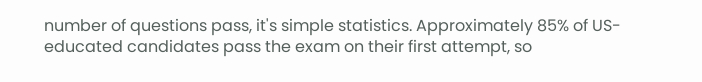number of questions pass, it's simple statistics. Approximately 85% of US-educated candidates pass the exam on their first attempt, so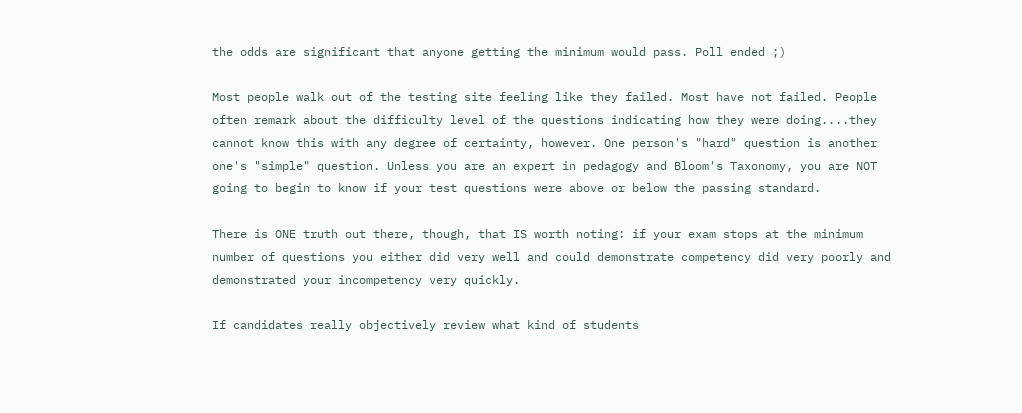the odds are significant that anyone getting the minimum would pass. Poll ended ;)

Most people walk out of the testing site feeling like they failed. Most have not failed. People often remark about the difficulty level of the questions indicating how they were doing....they cannot know this with any degree of certainty, however. One person's "hard" question is another one's "simple" question. Unless you are an expert in pedagogy and Bloom's Taxonomy, you are NOT going to begin to know if your test questions were above or below the passing standard.

There is ONE truth out there, though, that IS worth noting: if your exam stops at the minimum number of questions you either did very well and could demonstrate competency did very poorly and demonstrated your incompetency very quickly.

If candidates really objectively review what kind of students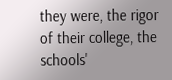they were, the rigor of their college, the schools'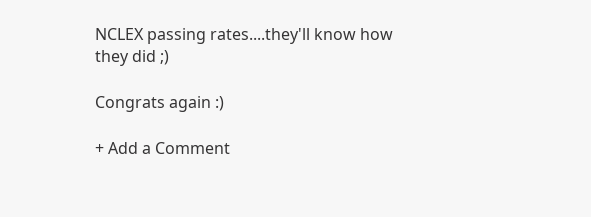NCLEX passing rates....they'll know how they did ;)

Congrats again :)

+ Add a Comment